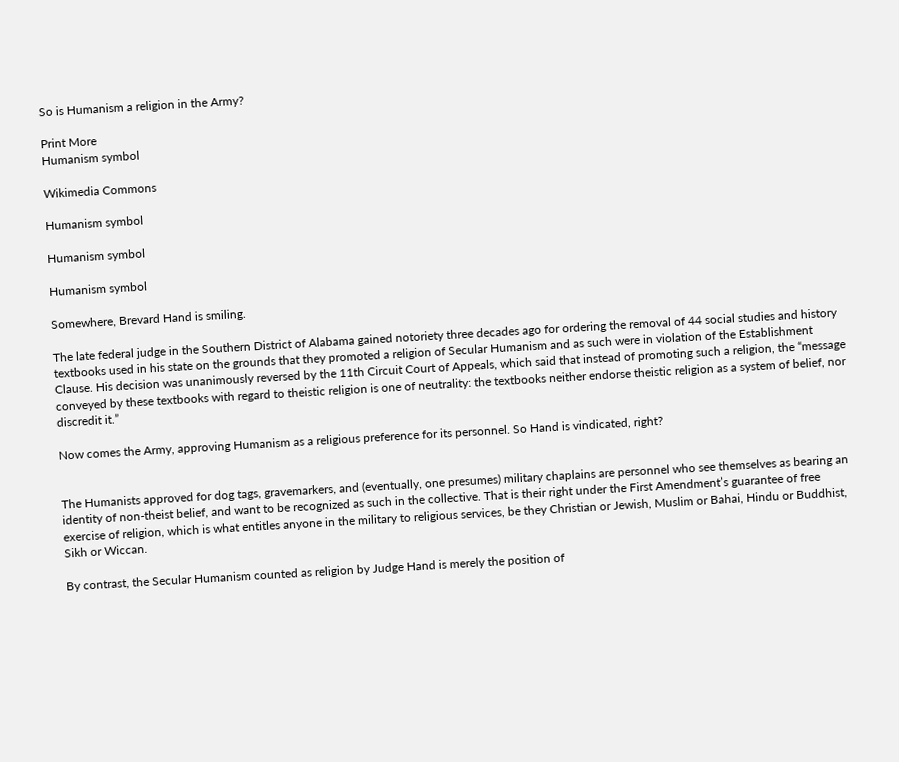So is Humanism a religion in the Army?

Print More
Humanism symbol

Wikimedia Commons

Humanism symbol

Humanism symbol

Humanism symbol

Somewhere, Brevard Hand is smiling.

The late federal judge in the Southern District of Alabama gained notoriety three decades ago for ordering the removal of 44 social studies and history textbooks used in his state on the grounds that they promoted a religion of Secular Humanism and as such were in violation of the Establishment Clause. His decision was unanimously reversed by the 11th Circuit Court of Appeals, which said that instead of promoting such a religion, the “message conveyed by these textbooks with regard to theistic religion is one of neutrality: the textbooks neither endorse theistic religion as a system of belief, nor discredit it.”

Now comes the Army, approving Humanism as a religious preference for its personnel. So Hand is vindicated, right?


The Humanists approved for dog tags, gravemarkers, and (eventually, one presumes) military chaplains are personnel who see themselves as bearing an identity of non-theist belief, and want to be recognized as such in the collective. That is their right under the First Amendment’s guarantee of free exercise of religion, which is what entitles anyone in the military to religious services, be they Christian or Jewish, Muslim or Bahai, Hindu or Buddhist, Sikh or Wiccan.

By contrast, the Secular Humanism counted as religion by Judge Hand is merely the position of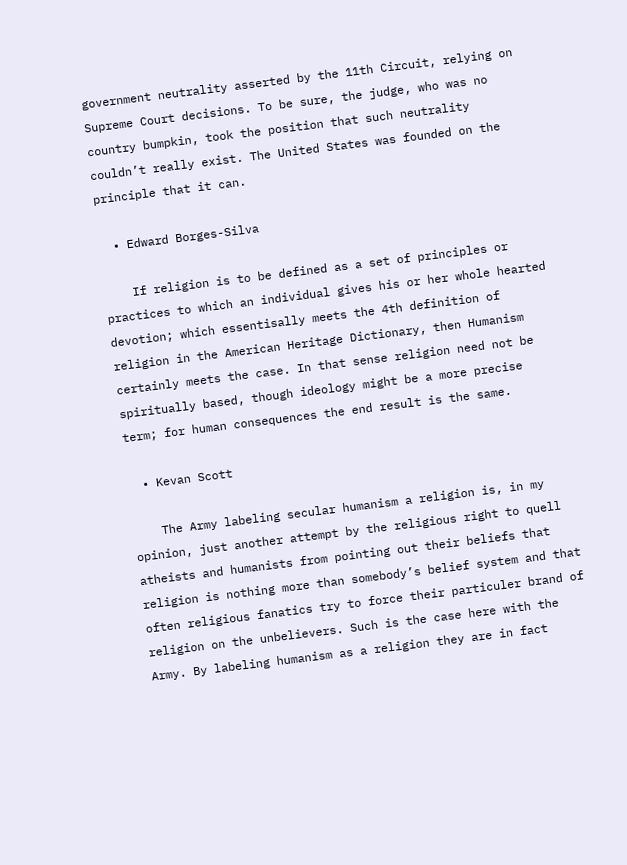government neutrality asserted by the 11th Circuit, relying on Supreme Court decisions. To be sure, the judge, who was no country bumpkin, took the position that such neutrality couldn’t really exist. The United States was founded on the principle that it can.

  • Edward Borges-Silva

    If religion is to be defined as a set of principles or practices to which an individual gives his or her whole hearted devotion; which essentisally meets the 4th definition of religion in the American Heritage Dictionary, then Humanism certainly meets the case. In that sense religion need not be spiritually based, though ideology might be a more precise term; for human consequences the end result is the same.

  • Kevan Scott

    The Army labeling secular humanism a religion is, in my opinion, just another attempt by the religious right to quell atheists and humanists from pointing out their beliefs that religion is nothing more than somebody’s belief system and that often religious fanatics try to force their particuler brand of religion on the unbelievers. Such is the case here with the Army. By labeling humanism as a religion they are in fact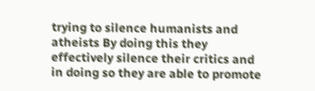trying to silence humanists and atheists By doing this they effectively silence their critics and in doing so they are able to promote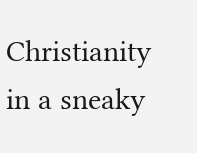Christianity in a sneaky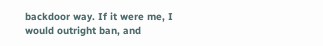backdoor way. If it were me, I would outright ban, and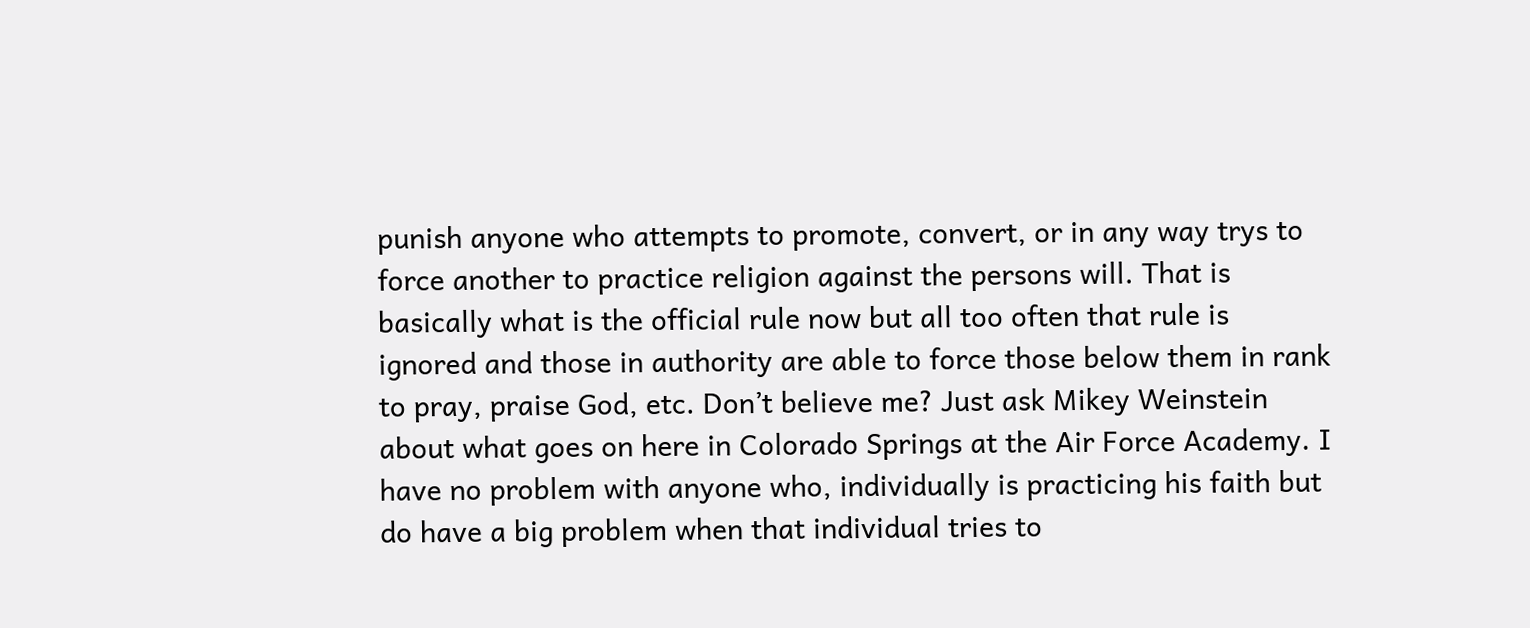punish anyone who attempts to promote, convert, or in any way trys to force another to practice religion against the persons will. That is basically what is the official rule now but all too often that rule is ignored and those in authority are able to force those below them in rank to pray, praise God, etc. Don’t believe me? Just ask Mikey Weinstein about what goes on here in Colorado Springs at the Air Force Academy. I have no problem with anyone who, individually is practicing his faith but do have a big problem when that individual tries to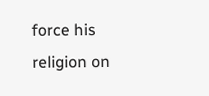force his religion on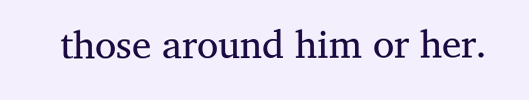those around him or her.